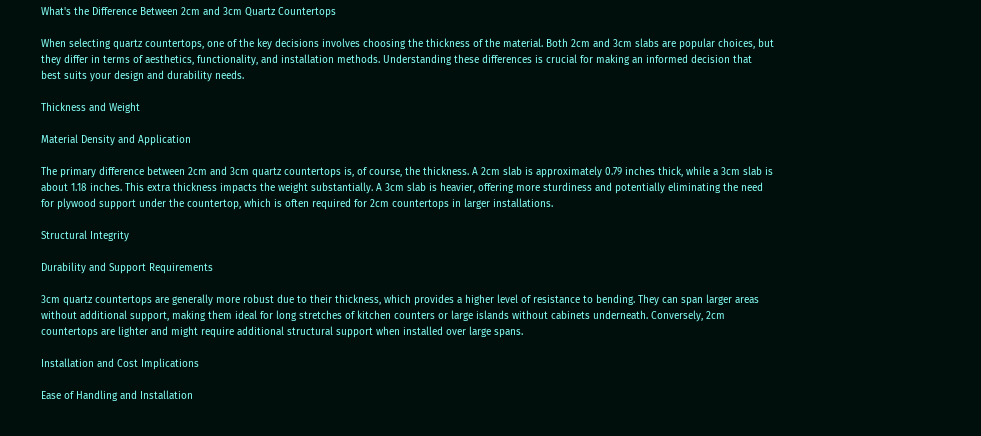What's the Difference Between 2cm and 3cm Quartz Countertops

When selecting quartz countertops, one of the key decisions involves choosing the thickness of the material. Both 2cm and 3cm slabs are popular choices, but they differ in terms of aesthetics, functionality, and installation methods. Understanding these differences is crucial for making an informed decision that best suits your design and durability needs.

Thickness and Weight

Material Density and Application

The primary difference between 2cm and 3cm quartz countertops is, of course, the thickness. A 2cm slab is approximately 0.79 inches thick, while a 3cm slab is about 1.18 inches. This extra thickness impacts the weight substantially. A 3cm slab is heavier, offering more sturdiness and potentially eliminating the need for plywood support under the countertop, which is often required for 2cm countertops in larger installations.

Structural Integrity

Durability and Support Requirements

3cm quartz countertops are generally more robust due to their thickness, which provides a higher level of resistance to bending. They can span larger areas without additional support, making them ideal for long stretches of kitchen counters or large islands without cabinets underneath. Conversely, 2cm countertops are lighter and might require additional structural support when installed over large spans.

Installation and Cost Implications

Ease of Handling and Installation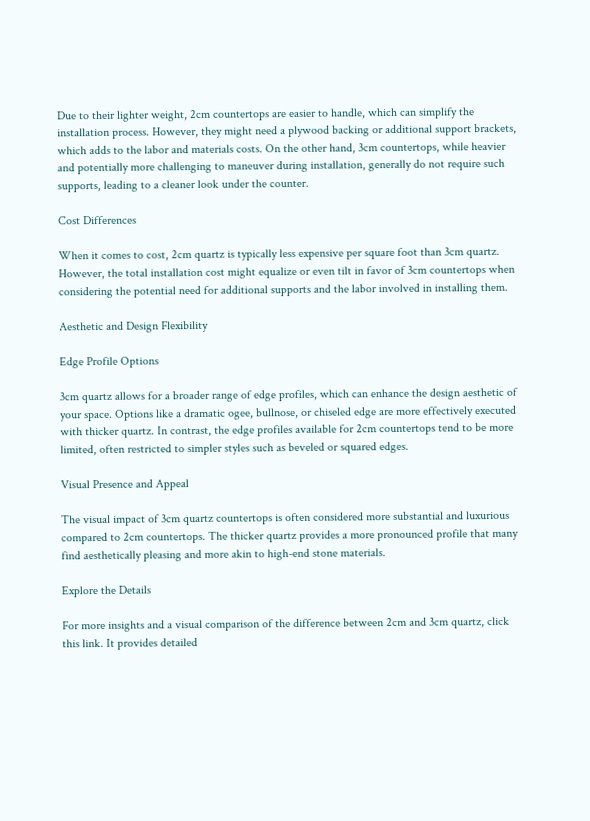Due to their lighter weight, 2cm countertops are easier to handle, which can simplify the installation process. However, they might need a plywood backing or additional support brackets, which adds to the labor and materials costs. On the other hand, 3cm countertops, while heavier and potentially more challenging to maneuver during installation, generally do not require such supports, leading to a cleaner look under the counter.

Cost Differences

When it comes to cost, 2cm quartz is typically less expensive per square foot than 3cm quartz. However, the total installation cost might equalize or even tilt in favor of 3cm countertops when considering the potential need for additional supports and the labor involved in installing them.

Aesthetic and Design Flexibility

Edge Profile Options

3cm quartz allows for a broader range of edge profiles, which can enhance the design aesthetic of your space. Options like a dramatic ogee, bullnose, or chiseled edge are more effectively executed with thicker quartz. In contrast, the edge profiles available for 2cm countertops tend to be more limited, often restricted to simpler styles such as beveled or squared edges.

Visual Presence and Appeal

The visual impact of 3cm quartz countertops is often considered more substantial and luxurious compared to 2cm countertops. The thicker quartz provides a more pronounced profile that many find aesthetically pleasing and more akin to high-end stone materials.

Explore the Details

For more insights and a visual comparison of the difference between 2cm and 3cm quartz, click this link. It provides detailed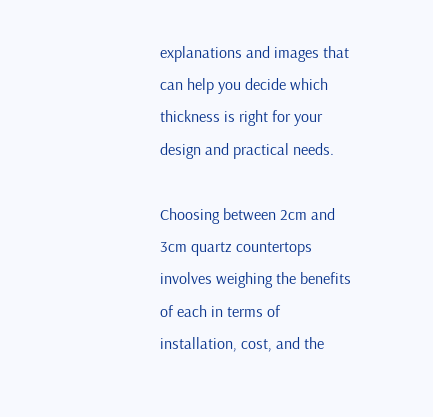explanations and images that can help you decide which thickness is right for your design and practical needs.

Choosing between 2cm and 3cm quartz countertops involves weighing the benefits of each in terms of installation, cost, and the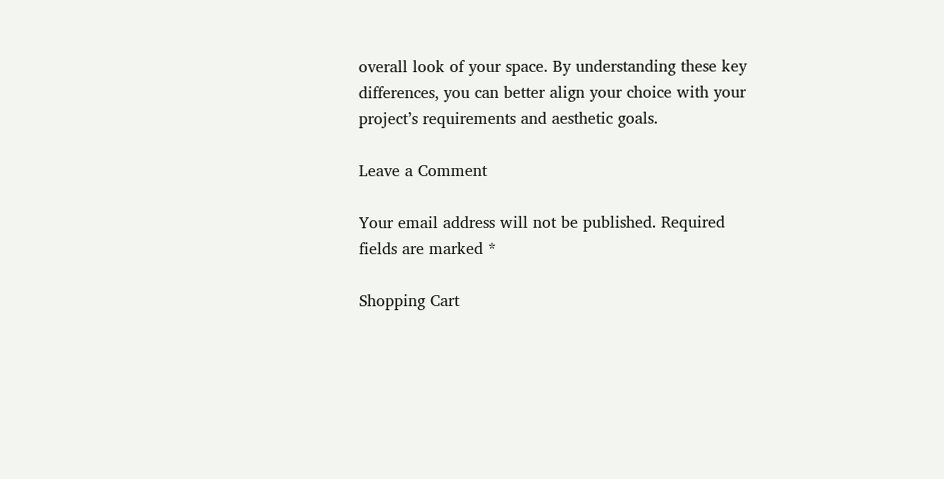overall look of your space. By understanding these key differences, you can better align your choice with your project’s requirements and aesthetic goals.

Leave a Comment

Your email address will not be published. Required fields are marked *

Shopping Cart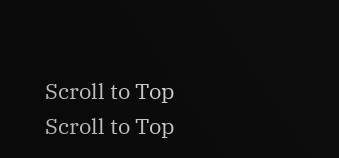Scroll to Top
Scroll to Top